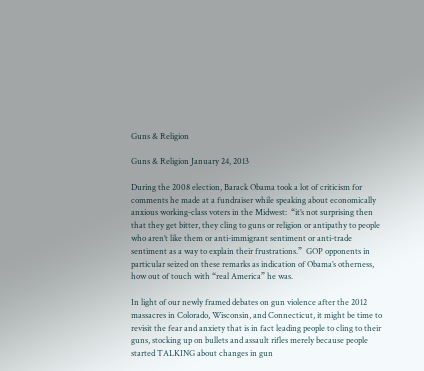Guns & Religion

Guns & Religion January 24, 2013

During the 2008 election, Barack Obama took a lot of criticism for comments he made at a fundraiser while speaking about economically anxious working-class voters in the Midwest:  “it’s not surprising then that they get bitter, they cling to guns or religion or antipathy to people who aren’t like them or anti-immigrant sentiment or anti-trade sentiment as a way to explain their frustrations.”  GOP opponents in particular seized on these remarks as indication of Obama’s otherness, how out of touch with “real America” he was.

In light of our newly framed debates on gun violence after the 2012 massacres in Colorado, Wisconsin, and Connecticut, it might be time to revisit the fear and anxiety that is in fact leading people to cling to their guns, stocking up on bullets and assault rifles merely because people started TALKING about changes in gun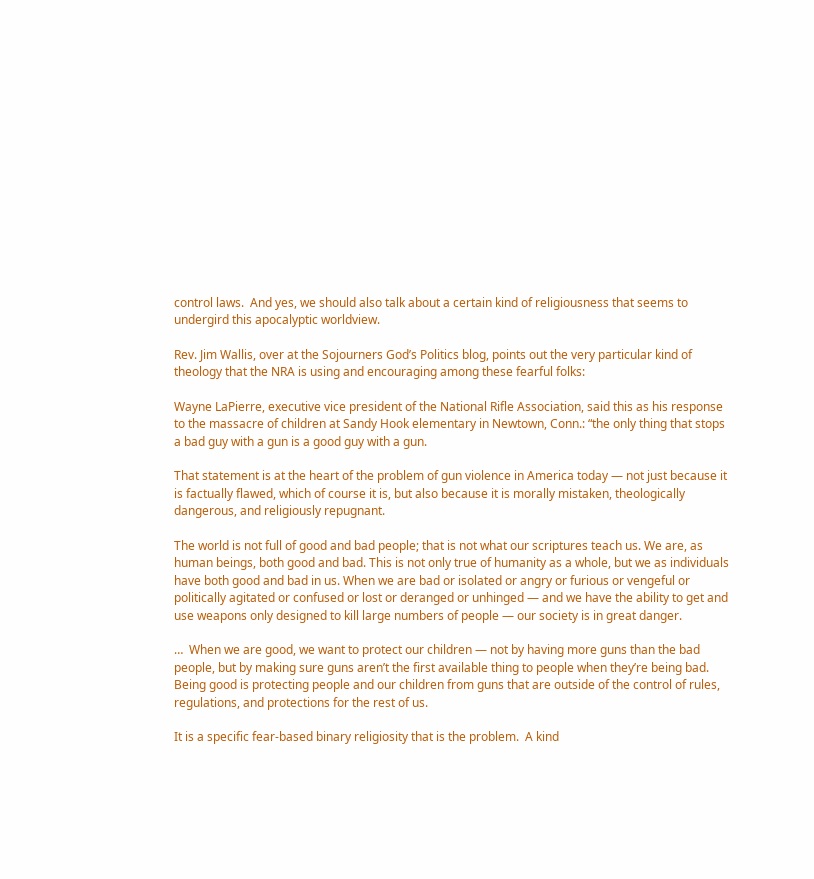control laws.  And yes, we should also talk about a certain kind of religiousness that seems to undergird this apocalyptic worldview.

Rev. Jim Wallis, over at the Sojourners God’s Politics blog, points out the very particular kind of theology that the NRA is using and encouraging among these fearful folks:

Wayne LaPierre, executive vice president of the National Rifle Association, said this as his response to the massacre of children at Sandy Hook elementary in Newtown, Conn.: “the only thing that stops a bad guy with a gun is a good guy with a gun.

That statement is at the heart of the problem of gun violence in America today — not just because it is factually flawed, which of course it is, but also because it is morally mistaken, theologically dangerous, and religiously repugnant.

The world is not full of good and bad people; that is not what our scriptures teach us. We are, as human beings, both good and bad. This is not only true of humanity as a whole, but we as individuals have both good and bad in us. When we are bad or isolated or angry or furious or vengeful or politically agitated or confused or lost or deranged or unhinged — and we have the ability to get and use weapons only designed to kill large numbers of people — our society is in great danger.

…  When we are good, we want to protect our children — not by having more guns than the bad people, but by making sure guns aren’t the first available thing to people when they’re being bad.  Being good is protecting people and our children from guns that are outside of the control of rules, regulations, and protections for the rest of us.

It is a specific fear-based binary religiosity that is the problem.  A kind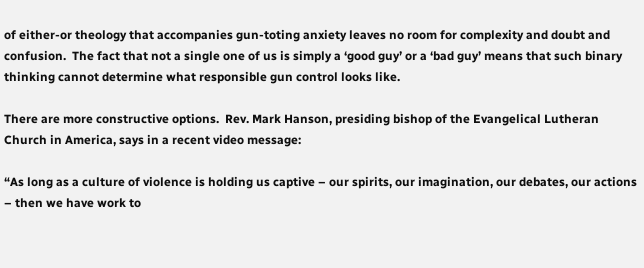of either-or theology that accompanies gun-toting anxiety leaves no room for complexity and doubt and confusion.  The fact that not a single one of us is simply a ‘good guy’ or a ‘bad guy’ means that such binary thinking cannot determine what responsible gun control looks like.

There are more constructive options.  Rev. Mark Hanson, presiding bishop of the Evangelical Lutheran Church in America, says in a recent video message:

“As long as a culture of violence is holding us captive – our spirits, our imagination, our debates, our actions – then we have work to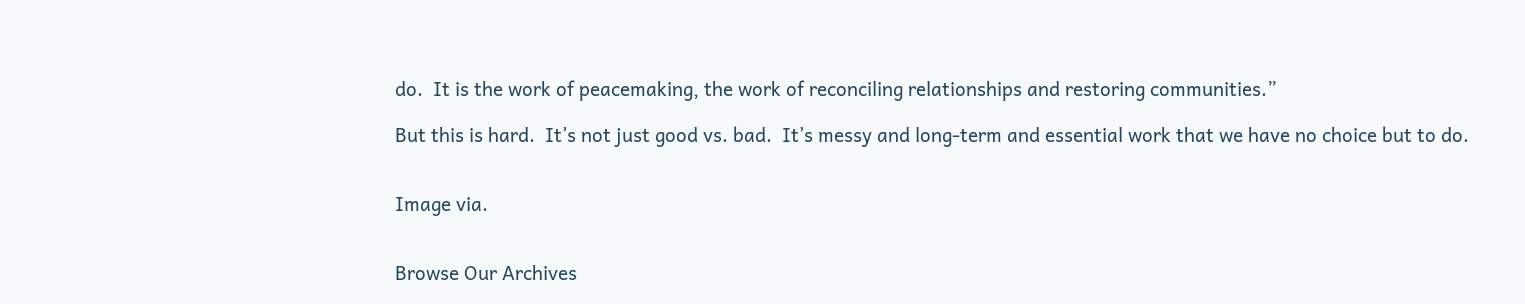do.  It is the work of peacemaking, the work of reconciling relationships and restoring communities.”

But this is hard.  It’s not just good vs. bad.  It’s messy and long-term and essential work that we have no choice but to do.


Image via.


Browse Our Archives